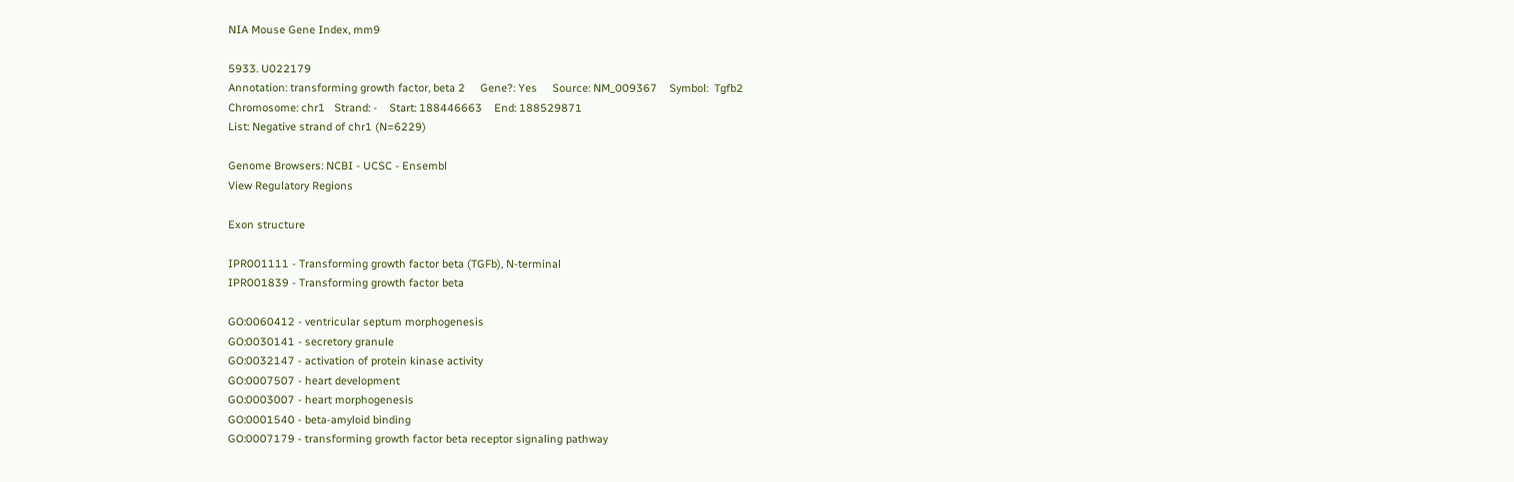NIA Mouse Gene Index, mm9

5933. U022179
Annotation: transforming growth factor, beta 2     Gene?: Yes     Source: NM_009367    Symbol:  Tgfb2
Chromosome: chr1   Strand: -    Start: 188446663    End: 188529871
List: Negative strand of chr1 (N=6229)

Genome Browsers: NCBI - UCSC - Ensembl
View Regulatory Regions

Exon structure

IPR001111 - Transforming growth factor beta (TGFb), N-terminal
IPR001839 - Transforming growth factor beta

GO:0060412 - ventricular septum morphogenesis
GO:0030141 - secretory granule
GO:0032147 - activation of protein kinase activity
GO:0007507 - heart development
GO:0003007 - heart morphogenesis
GO:0001540 - beta-amyloid binding
GO:0007179 - transforming growth factor beta receptor signaling pathway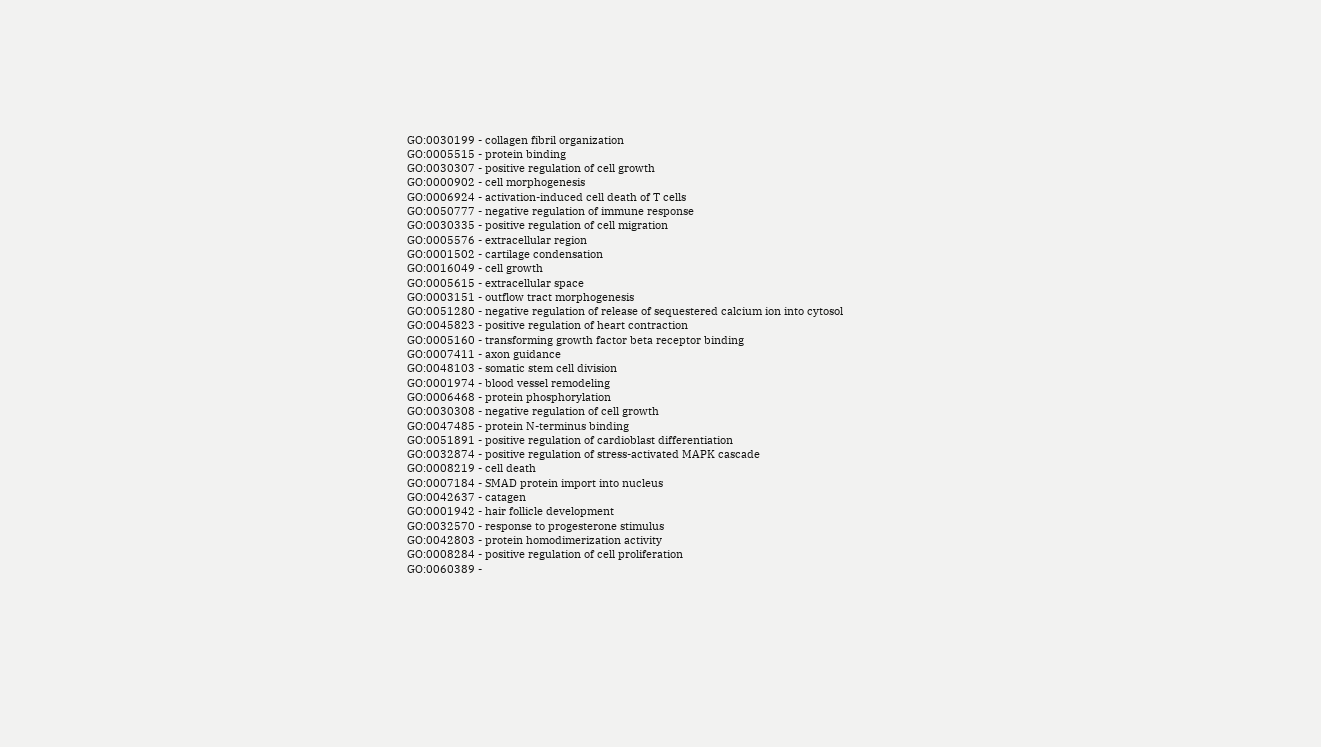GO:0030199 - collagen fibril organization
GO:0005515 - protein binding
GO:0030307 - positive regulation of cell growth
GO:0000902 - cell morphogenesis
GO:0006924 - activation-induced cell death of T cells
GO:0050777 - negative regulation of immune response
GO:0030335 - positive regulation of cell migration
GO:0005576 - extracellular region
GO:0001502 - cartilage condensation
GO:0016049 - cell growth
GO:0005615 - extracellular space
GO:0003151 - outflow tract morphogenesis
GO:0051280 - negative regulation of release of sequestered calcium ion into cytosol
GO:0045823 - positive regulation of heart contraction
GO:0005160 - transforming growth factor beta receptor binding
GO:0007411 - axon guidance
GO:0048103 - somatic stem cell division
GO:0001974 - blood vessel remodeling
GO:0006468 - protein phosphorylation
GO:0030308 - negative regulation of cell growth
GO:0047485 - protein N-terminus binding
GO:0051891 - positive regulation of cardioblast differentiation
GO:0032874 - positive regulation of stress-activated MAPK cascade
GO:0008219 - cell death
GO:0007184 - SMAD protein import into nucleus
GO:0042637 - catagen
GO:0001942 - hair follicle development
GO:0032570 - response to progesterone stimulus
GO:0042803 - protein homodimerization activity
GO:0008284 - positive regulation of cell proliferation
GO:0060389 -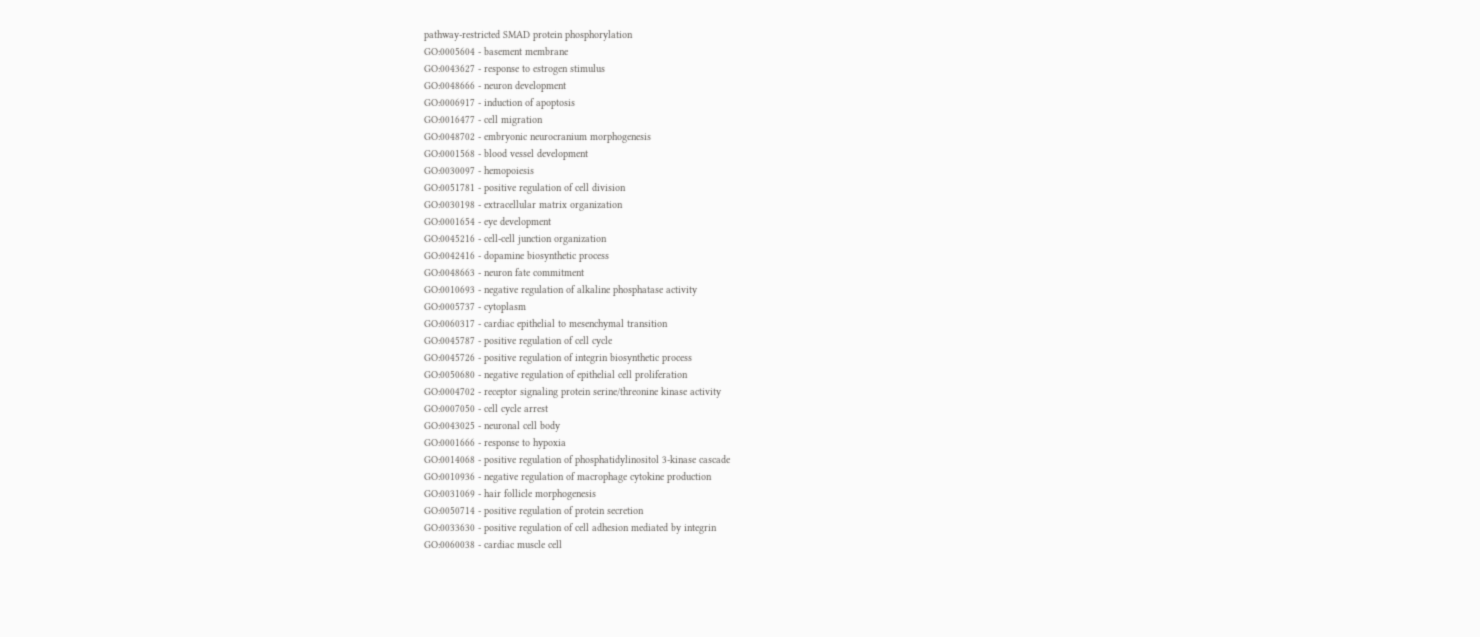pathway-restricted SMAD protein phosphorylation
GO:0005604 - basement membrane
GO:0043627 - response to estrogen stimulus
GO:0048666 - neuron development
GO:0006917 - induction of apoptosis
GO:0016477 - cell migration
GO:0048702 - embryonic neurocranium morphogenesis
GO:0001568 - blood vessel development
GO:0030097 - hemopoiesis
GO:0051781 - positive regulation of cell division
GO:0030198 - extracellular matrix organization
GO:0001654 - eye development
GO:0045216 - cell-cell junction organization
GO:0042416 - dopamine biosynthetic process
GO:0048663 - neuron fate commitment
GO:0010693 - negative regulation of alkaline phosphatase activity
GO:0005737 - cytoplasm
GO:0060317 - cardiac epithelial to mesenchymal transition
GO:0045787 - positive regulation of cell cycle
GO:0045726 - positive regulation of integrin biosynthetic process
GO:0050680 - negative regulation of epithelial cell proliferation
GO:0004702 - receptor signaling protein serine/threonine kinase activity
GO:0007050 - cell cycle arrest
GO:0043025 - neuronal cell body
GO:0001666 - response to hypoxia
GO:0014068 - positive regulation of phosphatidylinositol 3-kinase cascade
GO:0010936 - negative regulation of macrophage cytokine production
GO:0031069 - hair follicle morphogenesis
GO:0050714 - positive regulation of protein secretion
GO:0033630 - positive regulation of cell adhesion mediated by integrin
GO:0060038 - cardiac muscle cell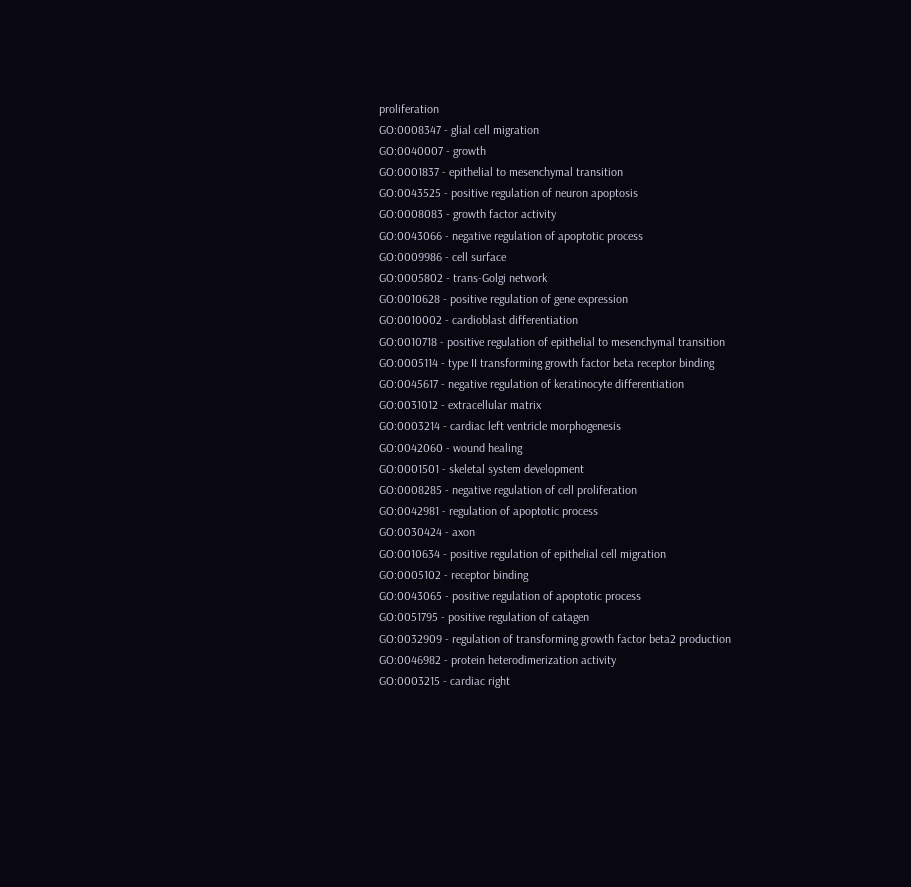proliferation
GO:0008347 - glial cell migration
GO:0040007 - growth
GO:0001837 - epithelial to mesenchymal transition
GO:0043525 - positive regulation of neuron apoptosis
GO:0008083 - growth factor activity
GO:0043066 - negative regulation of apoptotic process
GO:0009986 - cell surface
GO:0005802 - trans-Golgi network
GO:0010628 - positive regulation of gene expression
GO:0010002 - cardioblast differentiation
GO:0010718 - positive regulation of epithelial to mesenchymal transition
GO:0005114 - type II transforming growth factor beta receptor binding
GO:0045617 - negative regulation of keratinocyte differentiation
GO:0031012 - extracellular matrix
GO:0003214 - cardiac left ventricle morphogenesis
GO:0042060 - wound healing
GO:0001501 - skeletal system development
GO:0008285 - negative regulation of cell proliferation
GO:0042981 - regulation of apoptotic process
GO:0030424 - axon
GO:0010634 - positive regulation of epithelial cell migration
GO:0005102 - receptor binding
GO:0043065 - positive regulation of apoptotic process
GO:0051795 - positive regulation of catagen
GO:0032909 - regulation of transforming growth factor beta2 production
GO:0046982 - protein heterodimerization activity
GO:0003215 - cardiac right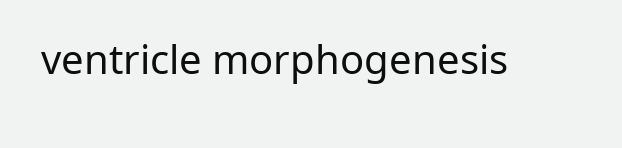ventricle morphogenesis